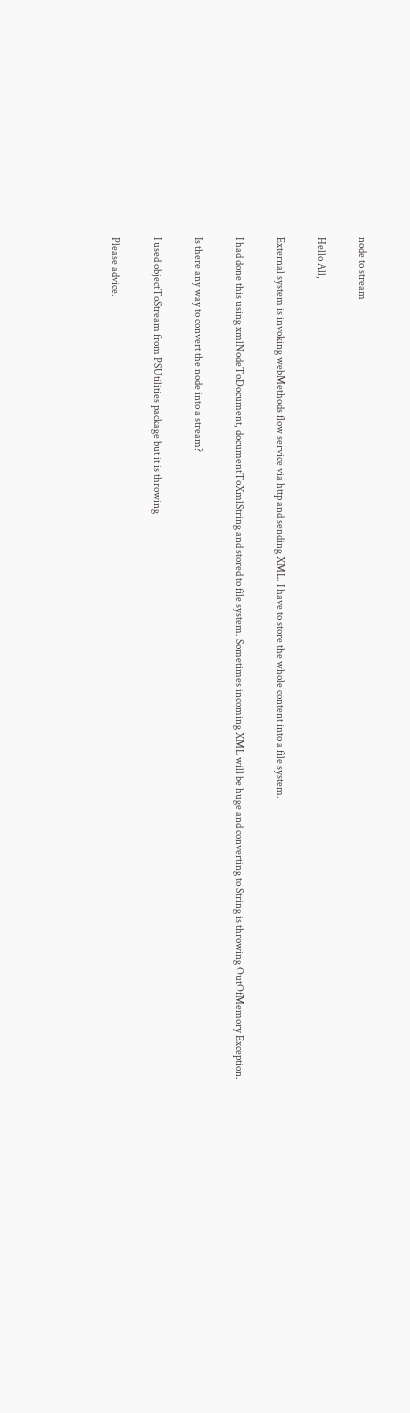node to stream

Hello All,

External system is invoking webMethods flow service via http and sending XML. I have to store the whole content into a file system.

I had done this using xmlNodeToDocument, documentToXmlString and stored to file system. Sometimes incoming XML will be huge and converting to String is throwing OutOfMemory Exception.

Is there any way to convert the node into a stream?

I used objectToStream from PSUtilities package but it is throwing

Please advice.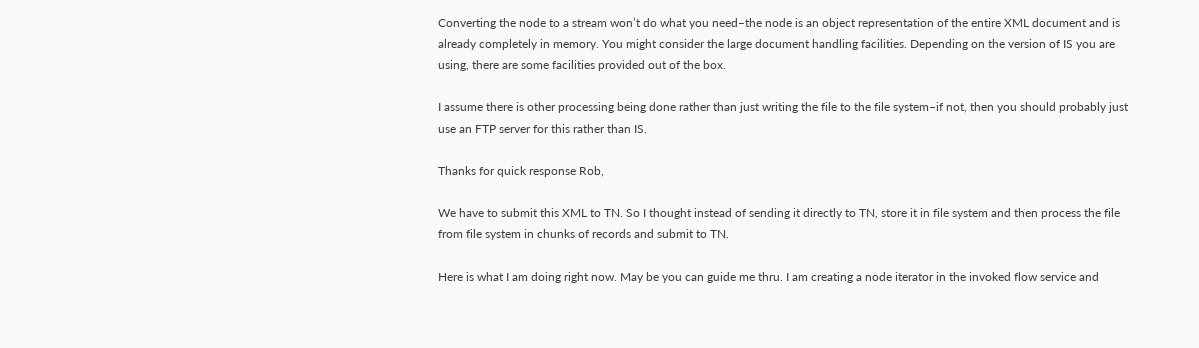Converting the node to a stream won’t do what you need–the node is an object representation of the entire XML document and is already completely in memory. You might consider the large document handling facilities. Depending on the version of IS you are using, there are some facilities provided out of the box.

I assume there is other processing being done rather than just writing the file to the file system–if not, then you should probably just use an FTP server for this rather than IS.

Thanks for quick response Rob,

We have to submit this XML to TN. So I thought instead of sending it directly to TN, store it in file system and then process the file from file system in chunks of records and submit to TN.

Here is what I am doing right now. May be you can guide me thru. I am creating a node iterator in the invoked flow service and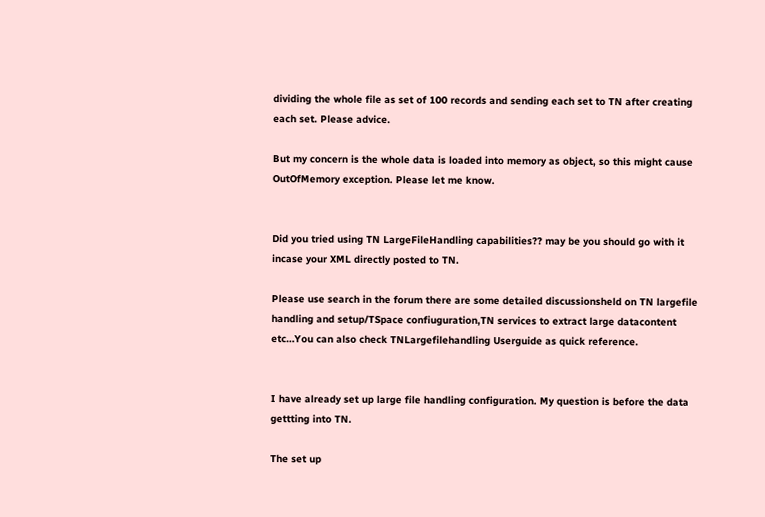dividing the whole file as set of 100 records and sending each set to TN after creating each set. Please advice.

But my concern is the whole data is loaded into memory as object, so this might cause OutOfMemory exception. Please let me know.


Did you tried using TN LargeFileHandling capabilities?? may be you should go with it incase your XML directly posted to TN.

Please use search in the forum there are some detailed discussionsheld on TN largefile handling and setup/TSpace confiuguration,TN services to extract large datacontent etc…You can also check TNLargefilehandling Userguide as quick reference.


I have already set up large file handling configuration. My question is before the data gettting into TN.

The set up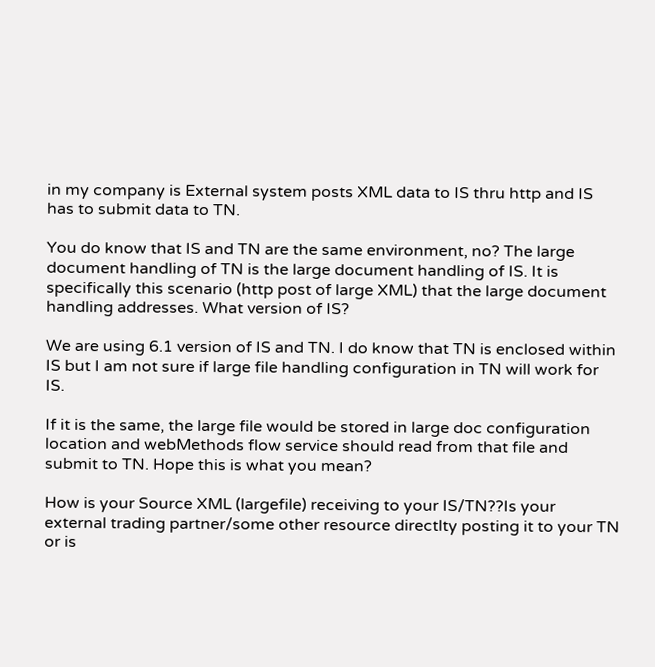in my company is External system posts XML data to IS thru http and IS has to submit data to TN.

You do know that IS and TN are the same environment, no? The large document handling of TN is the large document handling of IS. It is specifically this scenario (http post of large XML) that the large document handling addresses. What version of IS?

We are using 6.1 version of IS and TN. I do know that TN is enclosed within IS but I am not sure if large file handling configuration in TN will work for IS.

If it is the same, the large file would be stored in large doc configuration location and webMethods flow service should read from that file and submit to TN. Hope this is what you mean?

How is your Source XML (largefile) receiving to your IS/TN??Is your external trading partner/some other resource directlty posting it to your TN or is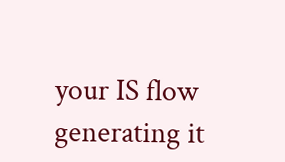your IS flow generating it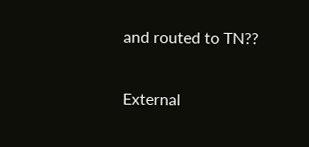and routed to TN??


External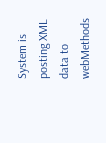System is posting XML data to webMethods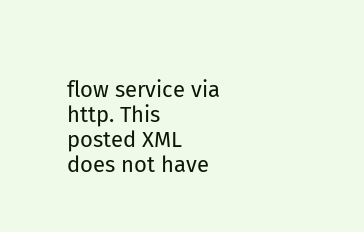flow service via http. This posted XML does not have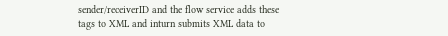sender/receiverID and the flow service adds these tags to XML and inturn submits XML data to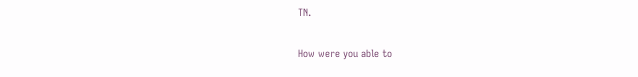TN.

How were you able to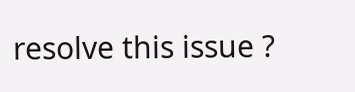resolve this issue ?